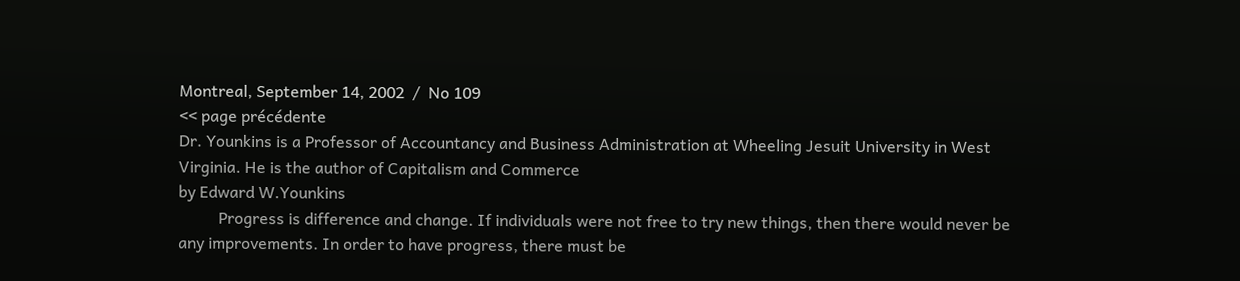Montreal, September 14, 2002  /  No 109
<< page précédente
Dr. Younkins is a Professor of Accountancy and Business Administration at Wheeling Jesuit University in West Virginia. He is the author of Capitalism and Commerce
by Edward W.Younkins
          Progress is difference and change. If individuals were not free to try new things, then there would never be any improvements. In order to have progress, there must be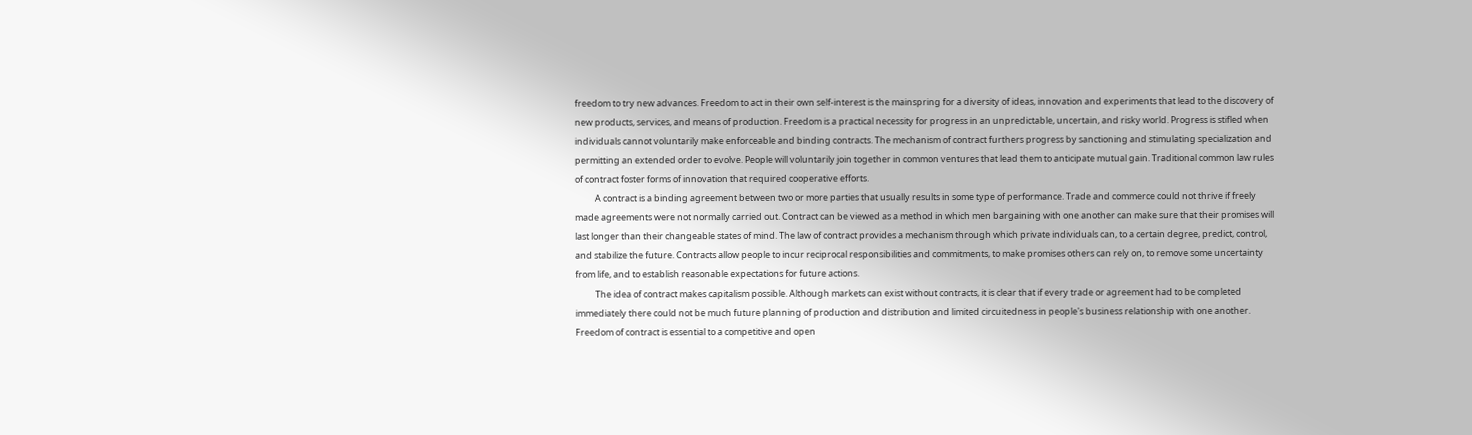freedom to try new advances. Freedom to act in their own self-interest is the mainspring for a diversity of ideas, innovation and experiments that lead to the discovery of new products, services, and means of production. Freedom is a practical necessity for progress in an unpredictable, uncertain, and risky world. Progress is stifled when individuals cannot voluntarily make enforceable and binding contracts. The mechanism of contract furthers progress by sanctioning and stimulating specialization and permitting an extended order to evolve. People will voluntarily join together in common ventures that lead them to anticipate mutual gain. Traditional common law rules of contract foster forms of innovation that required cooperative efforts.
          A contract is a binding agreement between two or more parties that usually results in some type of performance. Trade and commerce could not thrive if freely made agreements were not normally carried out. Contract can be viewed as a method in which men bargaining with one another can make sure that their promises will last longer than their changeable states of mind. The law of contract provides a mechanism through which private individuals can, to a certain degree, predict, control, and stabilize the future. Contracts allow people to incur reciprocal responsibilities and commitments, to make promises others can rely on, to remove some uncertainty from life, and to establish reasonable expectations for future actions.
          The idea of contract makes capitalism possible. Although markets can exist without contracts, it is clear that if every trade or agreement had to be completed immediately there could not be much future planning of production and distribution and limited circuitedness in people's business relationship with one another. Freedom of contract is essential to a competitive and open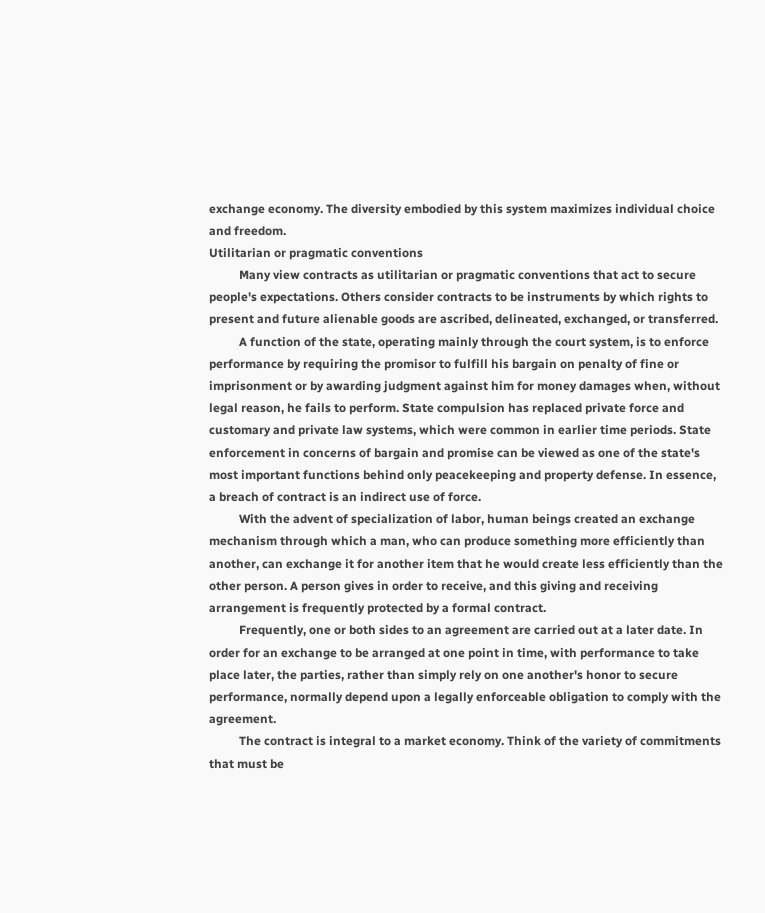exchange economy. The diversity embodied by this system maximizes individual choice and freedom.
Utilitarian or pragmatic conventions
          Many view contracts as utilitarian or pragmatic conventions that act to secure people's expectations. Others consider contracts to be instruments by which rights to present and future alienable goods are ascribed, delineated, exchanged, or transferred.
          A function of the state, operating mainly through the court system, is to enforce performance by requiring the promisor to fulfill his bargain on penalty of fine or imprisonment or by awarding judgment against him for money damages when, without legal reason, he fails to perform. State compulsion has replaced private force and customary and private law systems, which were common in earlier time periods. State enforcement in concerns of bargain and promise can be viewed as one of the state's most important functions behind only peacekeeping and property defense. In essence, a breach of contract is an indirect use of force.
          With the advent of specialization of labor, human beings created an exchange mechanism through which a man, who can produce something more efficiently than another, can exchange it for another item that he would create less efficiently than the other person. A person gives in order to receive, and this giving and receiving arrangement is frequently protected by a formal contract.
          Frequently, one or both sides to an agreement are carried out at a later date. In order for an exchange to be arranged at one point in time, with performance to take place later, the parties, rather than simply rely on one another's honor to secure performance, normally depend upon a legally enforceable obligation to comply with the agreement.
          The contract is integral to a market economy. Think of the variety of commitments that must be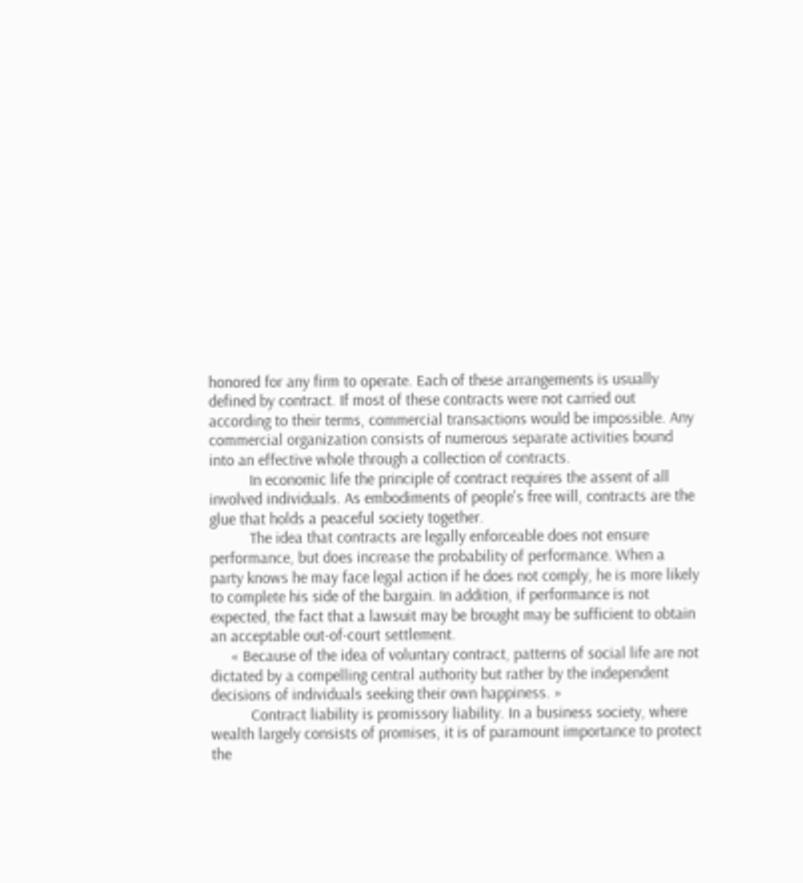honored for any firm to operate. Each of these arrangements is usually defined by contract. If most of these contracts were not carried out according to their terms, commercial transactions would be impossible. Any commercial organization consists of numerous separate activities bound into an effective whole through a collection of contracts.
          In economic life the principle of contract requires the assent of all involved individuals. As embodiments of people's free will, contracts are the glue that holds a peaceful society together.
          The idea that contracts are legally enforceable does not ensure performance, but does increase the probability of performance. When a party knows he may face legal action if he does not comply, he is more likely to complete his side of the bargain. In addition, if performance is not expected, the fact that a lawsuit may be brought may be sufficient to obtain an acceptable out-of-court settlement.
     « Because of the idea of voluntary contract, patterns of social life are not dictated by a compelling central authority but rather by the independent decisions of individuals seeking their own happiness. »
          Contract liability is promissory liability. In a business society, where wealth largely consists of promises, it is of paramount importance to protect the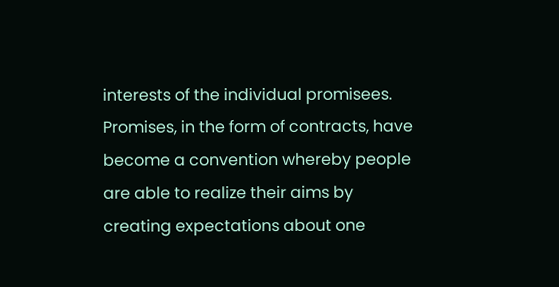interests of the individual promisees. Promises, in the form of contracts, have become a convention whereby people are able to realize their aims by creating expectations about one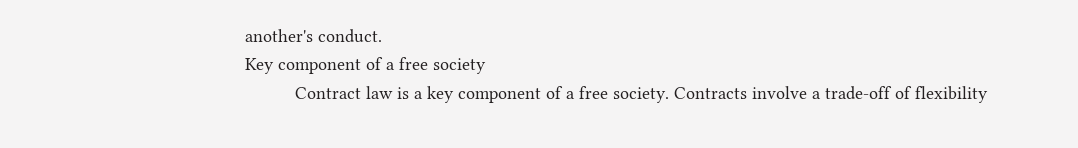another's conduct.
Key component of a free society
          Contract law is a key component of a free society. Contracts involve a trade-off of flexibility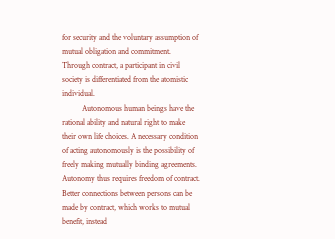for security and the voluntary assumption of mutual obligation and commitment. Through contract, a participant in civil society is differentiated from the atomistic individual.
          Autonomous human beings have the rational ability and natural right to make their own life choices. A necessary condition of acting autonomously is the possibility of freely making mutually binding agreements. Autonomy thus requires freedom of contract. Better connections between persons can be made by contract, which works to mutual benefit, instead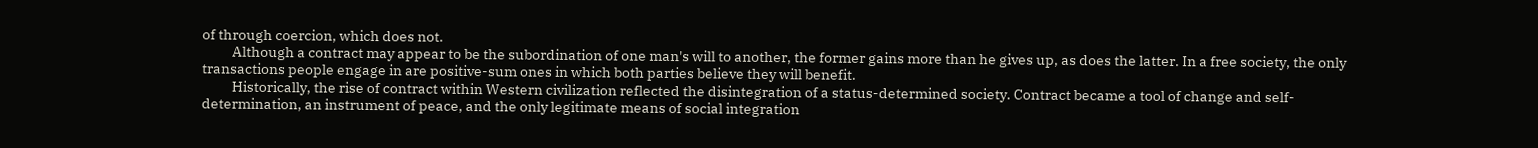of through coercion, which does not.
          Although a contract may appear to be the subordination of one man's will to another, the former gains more than he gives up, as does the latter. In a free society, the only transactions people engage in are positive-sum ones in which both parties believe they will benefit.
          Historically, the rise of contract within Western civilization reflected the disintegration of a status-determined society. Contract became a tool of change and self-determination, an instrument of peace, and the only legitimate means of social integration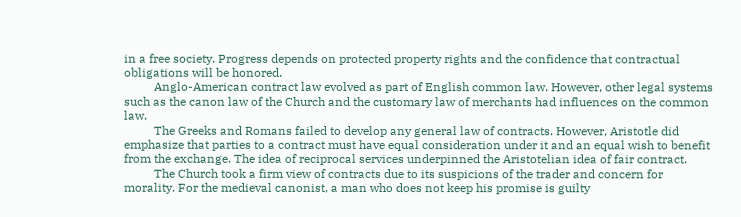in a free society. Progress depends on protected property rights and the confidence that contractual obligations will be honored.
          Anglo-American contract law evolved as part of English common law. However, other legal systems such as the canon law of the Church and the customary law of merchants had influences on the common law.
          The Greeks and Romans failed to develop any general law of contracts. However, Aristotle did emphasize that parties to a contract must have equal consideration under it and an equal wish to benefit from the exchange. The idea of reciprocal services underpinned the Aristotelian idea of fair contract.
          The Church took a firm view of contracts due to its suspicions of the trader and concern for morality. For the medieval canonist, a man who does not keep his promise is guilty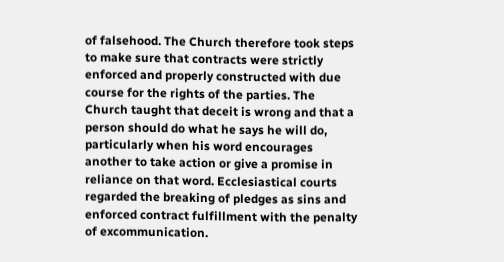of falsehood. The Church therefore took steps to make sure that contracts were strictly enforced and properly constructed with due course for the rights of the parties. The Church taught that deceit is wrong and that a person should do what he says he will do, particularly when his word encourages another to take action or give a promise in reliance on that word. Ecclesiastical courts regarded the breaking of pledges as sins and enforced contract fulfillment with the penalty of excommunication.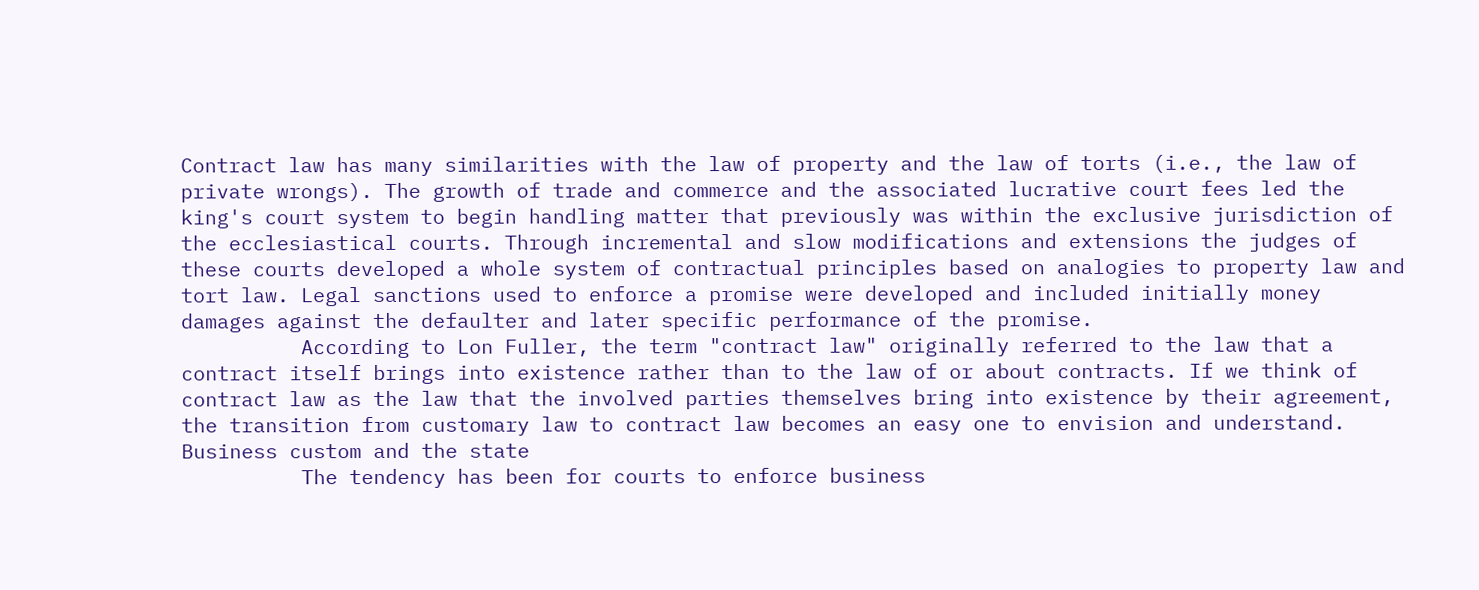Contract law has many similarities with the law of property and the law of torts (i.e., the law of private wrongs). The growth of trade and commerce and the associated lucrative court fees led the king's court system to begin handling matter that previously was within the exclusive jurisdiction of the ecclesiastical courts. Through incremental and slow modifications and extensions the judges of these courts developed a whole system of contractual principles based on analogies to property law and tort law. Legal sanctions used to enforce a promise were developed and included initially money damages against the defaulter and later specific performance of the promise.
          According to Lon Fuller, the term "contract law" originally referred to the law that a contract itself brings into existence rather than to the law of or about contracts. If we think of contract law as the law that the involved parties themselves bring into existence by their agreement, the transition from customary law to contract law becomes an easy one to envision and understand.
Business custom and the state
          The tendency has been for courts to enforce business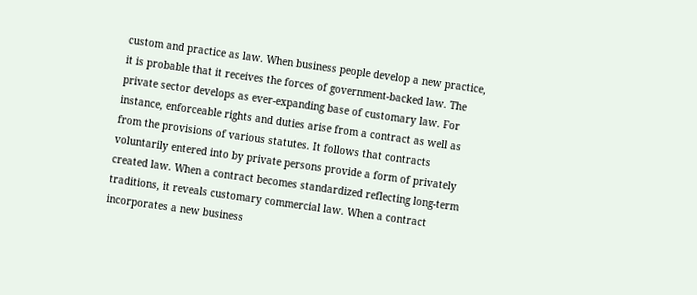custom and practice as law. When business people develop a new practice, it is probable that it receives the forces of government-backed law. The private sector develops as ever-expanding base of customary law. For instance, enforceable rights and duties arise from a contract as well as from the provisions of various statutes. It follows that contracts voluntarily entered into by private persons provide a form of privately created law. When a contract becomes standardized reflecting long-term traditions, it reveals customary commercial law. When a contract incorporates a new business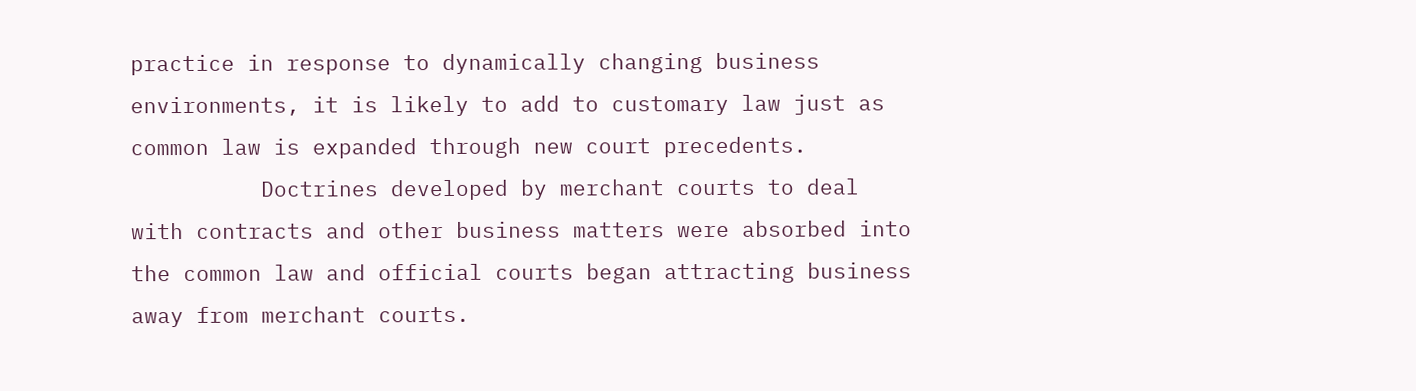practice in response to dynamically changing business environments, it is likely to add to customary law just as common law is expanded through new court precedents.
          Doctrines developed by merchant courts to deal with contracts and other business matters were absorbed into the common law and official courts began attracting business away from merchant courts.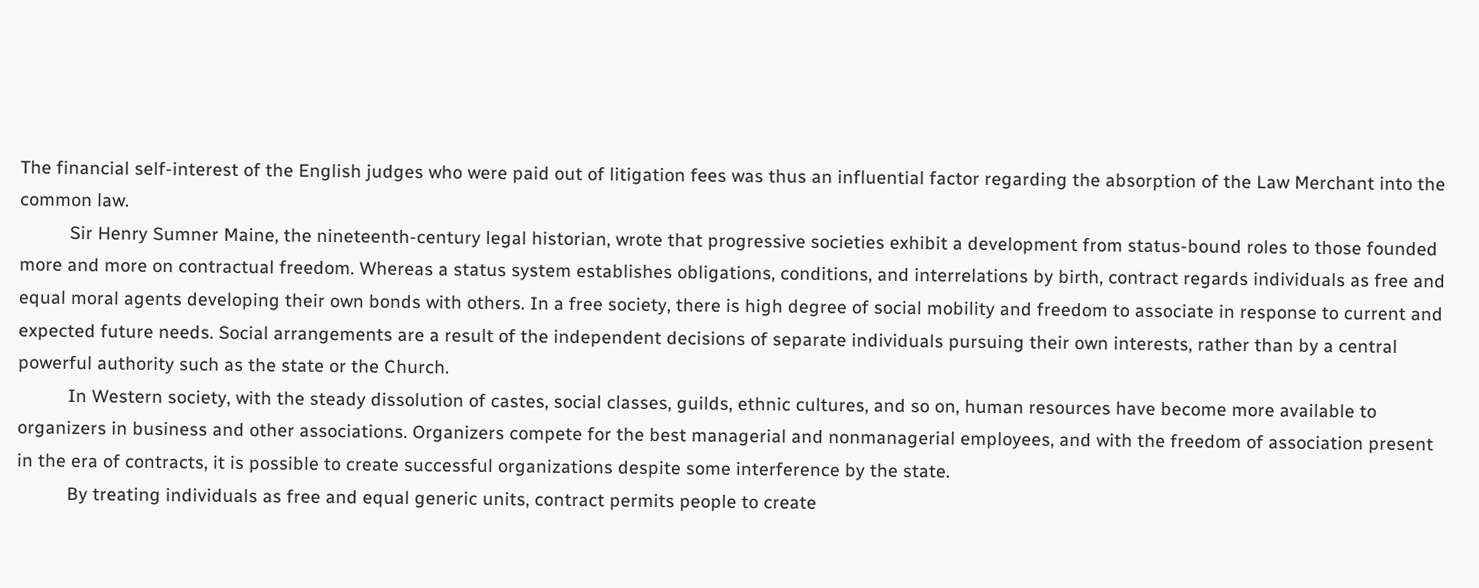The financial self-interest of the English judges who were paid out of litigation fees was thus an influential factor regarding the absorption of the Law Merchant into the common law.
          Sir Henry Sumner Maine, the nineteenth-century legal historian, wrote that progressive societies exhibit a development from status-bound roles to those founded more and more on contractual freedom. Whereas a status system establishes obligations, conditions, and interrelations by birth, contract regards individuals as free and equal moral agents developing their own bonds with others. In a free society, there is high degree of social mobility and freedom to associate in response to current and expected future needs. Social arrangements are a result of the independent decisions of separate individuals pursuing their own interests, rather than by a central powerful authority such as the state or the Church.
          In Western society, with the steady dissolution of castes, social classes, guilds, ethnic cultures, and so on, human resources have become more available to organizers in business and other associations. Organizers compete for the best managerial and nonmanagerial employees, and with the freedom of association present in the era of contracts, it is possible to create successful organizations despite some interference by the state.
          By treating individuals as free and equal generic units, contract permits people to create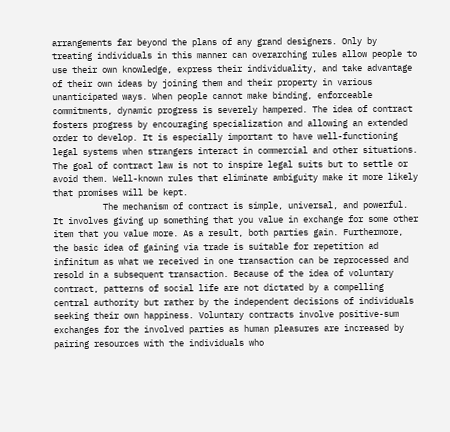arrangements far beyond the plans of any grand designers. Only by treating individuals in this manner can overarching rules allow people to use their own knowledge, express their individuality, and take advantage of their own ideas by joining them and their property in various unanticipated ways. When people cannot make binding, enforceable commitments, dynamic progress is severely hampered. The idea of contract fosters progress by encouraging specialization and allowing an extended order to develop. It is especially important to have well-functioning legal systems when strangers interact in commercial and other situations. The goal of contract law is not to inspire legal suits but to settle or avoid them. Well-known rules that eliminate ambiguity make it more likely that promises will be kept.
          The mechanism of contract is simple, universal, and powerful. It involves giving up something that you value in exchange for some other item that you value more. As a result, both parties gain. Furthermore, the basic idea of gaining via trade is suitable for repetition ad infinitum as what we received in one transaction can be reprocessed and resold in a subsequent transaction. Because of the idea of voluntary contract, patterns of social life are not dictated by a compelling central authority but rather by the independent decisions of individuals seeking their own happiness. Voluntary contracts involve positive-sum exchanges for the involved parties as human pleasures are increased by pairing resources with the individuals who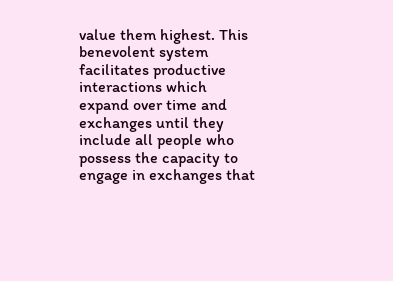value them highest. This benevolent system facilitates productive interactions which expand over time and exchanges until they include all people who possess the capacity to engage in exchanges that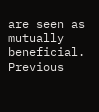are seen as mutually beneficial.
Previous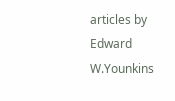articles by Edward W.Younkins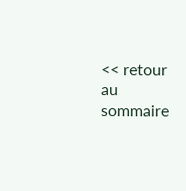<< retour au sommaire